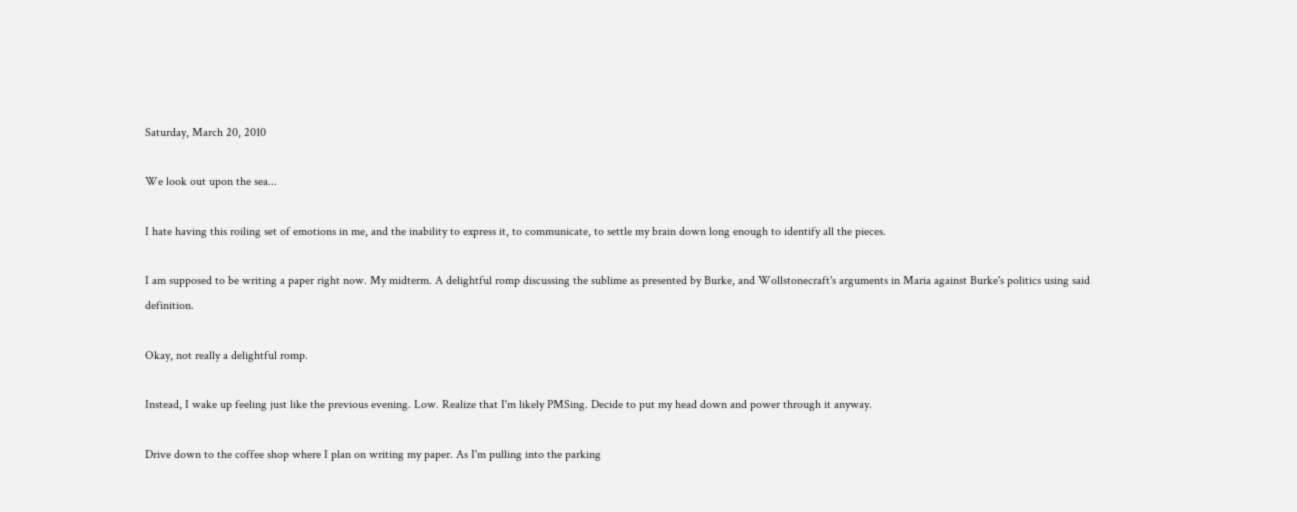Saturday, March 20, 2010

We look out upon the sea...

I hate having this roiling set of emotions in me, and the inability to express it, to communicate, to settle my brain down long enough to identify all the pieces.

I am supposed to be writing a paper right now. My midterm. A delightful romp discussing the sublime as presented by Burke, and Wollstonecraft's arguments in Maria against Burke's politics using said definition.

Okay, not really a delightful romp.

Instead, I wake up feeling just like the previous evening. Low. Realize that I'm likely PMSing. Decide to put my head down and power through it anyway.

Drive down to the coffee shop where I plan on writing my paper. As I'm pulling into the parking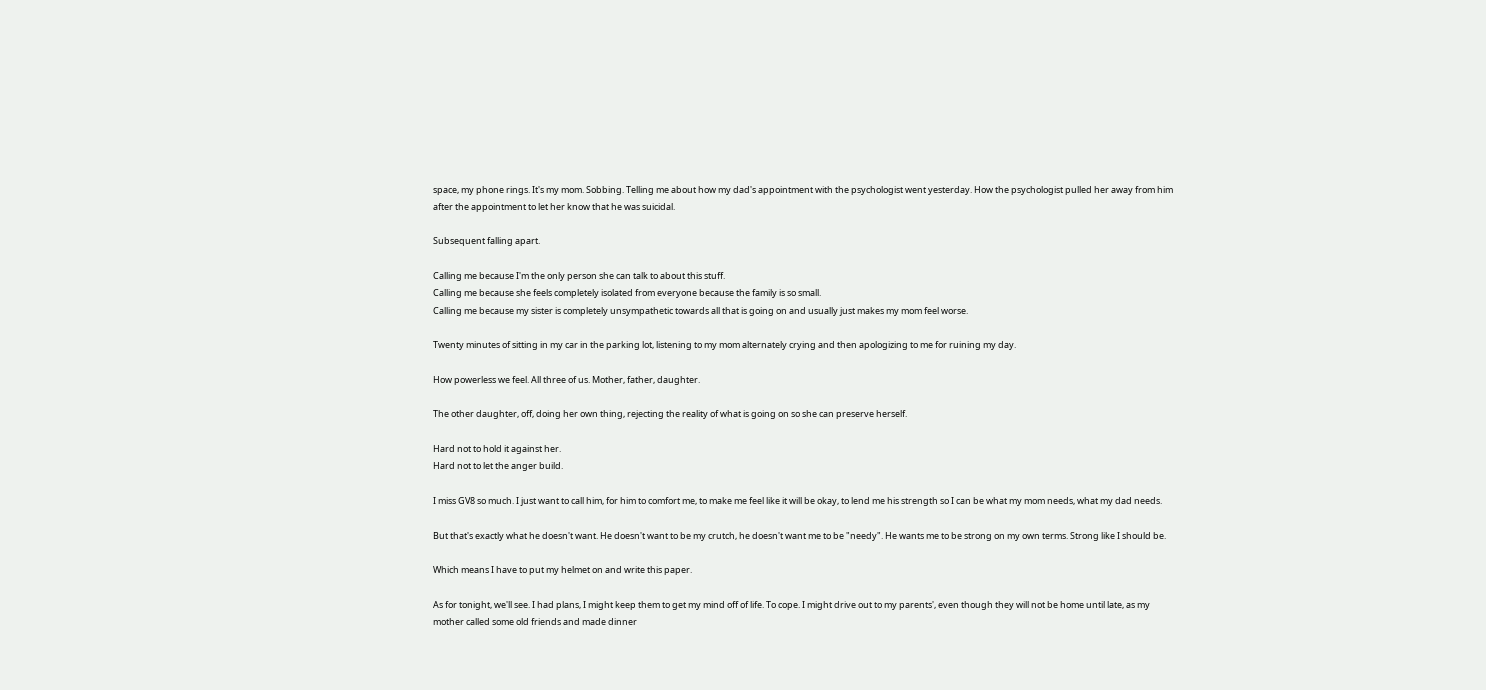space, my phone rings. It's my mom. Sobbing. Telling me about how my dad's appointment with the psychologist went yesterday. How the psychologist pulled her away from him after the appointment to let her know that he was suicidal.

Subsequent falling apart.

Calling me because I'm the only person she can talk to about this stuff.
Calling me because she feels completely isolated from everyone because the family is so small.
Calling me because my sister is completely unsympathetic towards all that is going on and usually just makes my mom feel worse.

Twenty minutes of sitting in my car in the parking lot, listening to my mom alternately crying and then apologizing to me for ruining my day.

How powerless we feel. All three of us. Mother, father, daughter.

The other daughter, off, doing her own thing, rejecting the reality of what is going on so she can preserve herself.

Hard not to hold it against her.
Hard not to let the anger build.

I miss GV8 so much. I just want to call him, for him to comfort me, to make me feel like it will be okay, to lend me his strength so I can be what my mom needs, what my dad needs.

But that's exactly what he doesn't want. He doesn't want to be my crutch, he doesn't want me to be "needy". He wants me to be strong on my own terms. Strong like I should be.

Which means I have to put my helmet on and write this paper.

As for tonight, we'll see. I had plans, I might keep them to get my mind off of life. To cope. I might drive out to my parents', even though they will not be home until late, as my mother called some old friends and made dinner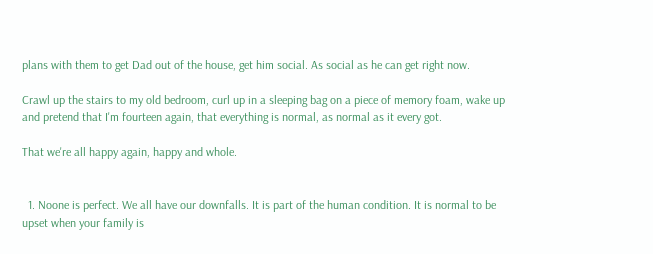plans with them to get Dad out of the house, get him social. As social as he can get right now.

Crawl up the stairs to my old bedroom, curl up in a sleeping bag on a piece of memory foam, wake up and pretend that I'm fourteen again, that everything is normal, as normal as it every got.

That we're all happy again, happy and whole.


  1. Noone is perfect. We all have our downfalls. It is part of the human condition. It is normal to be upset when your family is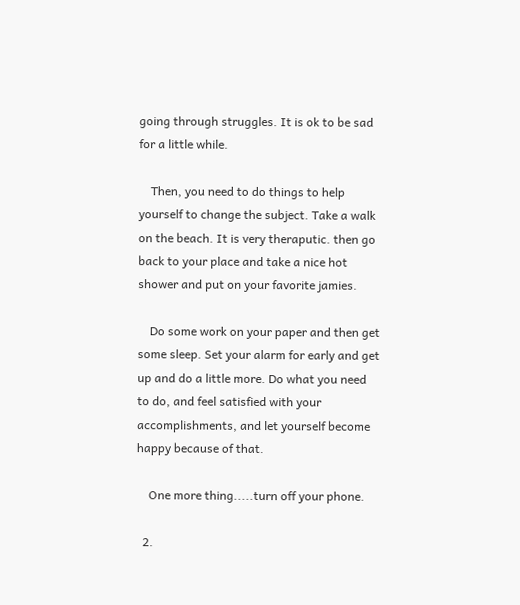going through struggles. It is ok to be sad for a little while.

    Then, you need to do things to help yourself to change the subject. Take a walk on the beach. It is very theraputic. then go back to your place and take a nice hot shower and put on your favorite jamies.

    Do some work on your paper and then get some sleep. Set your alarm for early and get up and do a little more. Do what you need to do, and feel satisfied with your accomplishments, and let yourself become happy because of that.

    One more thing.....turn off your phone.

  2.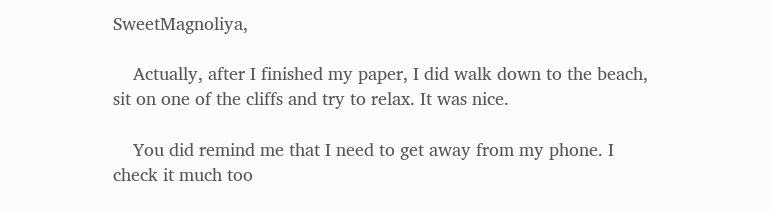SweetMagnoliya,

    Actually, after I finished my paper, I did walk down to the beach, sit on one of the cliffs and try to relax. It was nice.

    You did remind me that I need to get away from my phone. I check it much too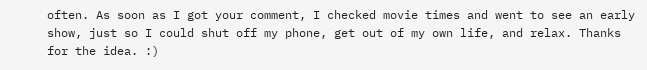often. As soon as I got your comment, I checked movie times and went to see an early show, just so I could shut off my phone, get out of my own life, and relax. Thanks for the idea. :)